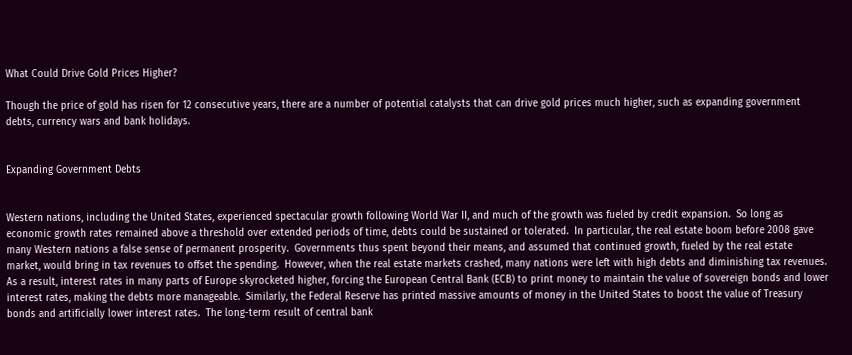What Could Drive Gold Prices Higher?

Though the price of gold has risen for 12 consecutive years, there are a number of potential catalysts that can drive gold prices much higher, such as expanding government debts, currency wars and bank holidays.


Expanding Government Debts


Western nations, including the United States, experienced spectacular growth following World War II, and much of the growth was fueled by credit expansion.  So long as economic growth rates remained above a threshold over extended periods of time, debts could be sustained or tolerated.  In particular, the real estate boom before 2008 gave many Western nations a false sense of permanent prosperity.  Governments thus spent beyond their means, and assumed that continued growth, fueled by the real estate market, would bring in tax revenues to offset the spending.  However, when the real estate markets crashed, many nations were left with high debts and diminishing tax revenues.  As a result, interest rates in many parts of Europe skyrocketed higher, forcing the European Central Bank (ECB) to print money to maintain the value of sovereign bonds and lower interest rates, making the debts more manageable.  Similarly, the Federal Reserve has printed massive amounts of money in the United States to boost the value of Treasury bonds and artificially lower interest rates.  The long-term result of central bank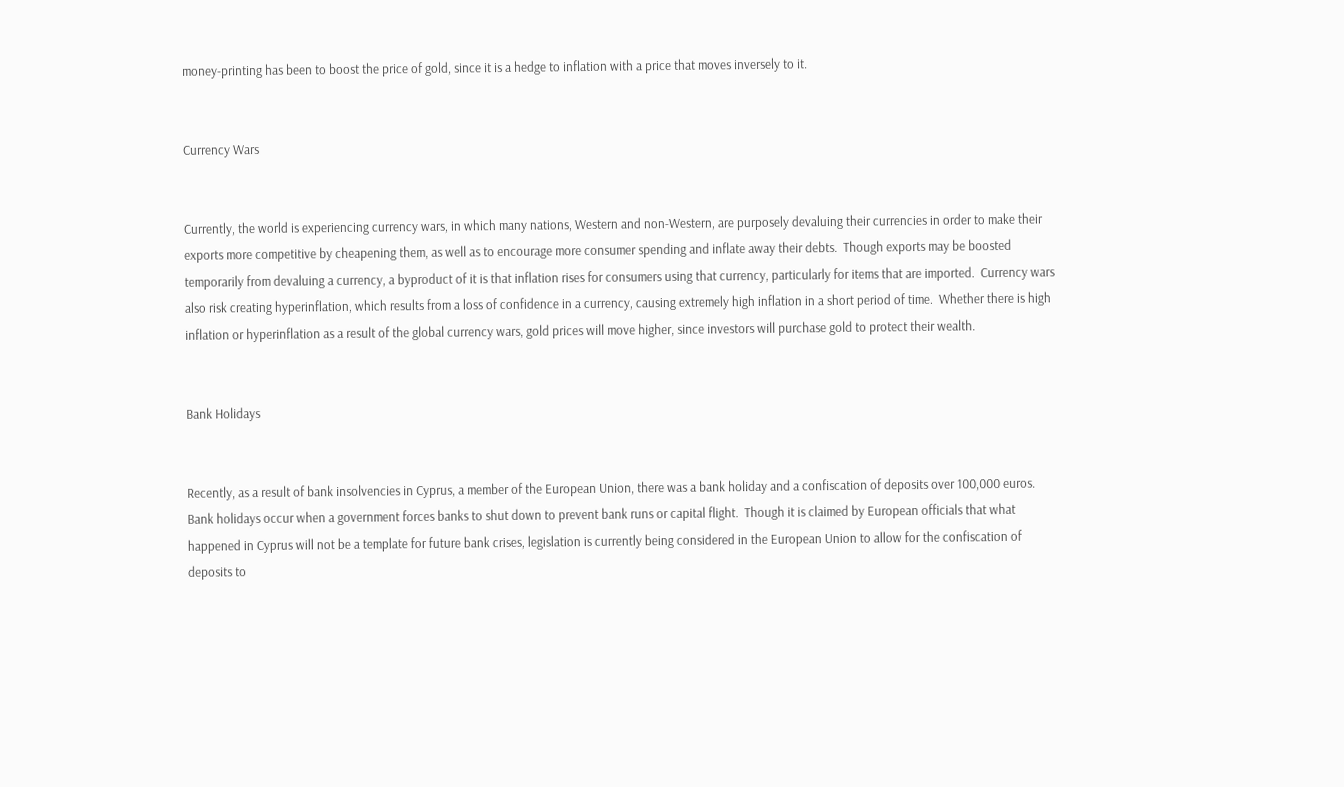money-printing has been to boost the price of gold, since it is a hedge to inflation with a price that moves inversely to it.


Currency Wars


Currently, the world is experiencing currency wars, in which many nations, Western and non-Western, are purposely devaluing their currencies in order to make their exports more competitive by cheapening them, as well as to encourage more consumer spending and inflate away their debts.  Though exports may be boosted temporarily from devaluing a currency, a byproduct of it is that inflation rises for consumers using that currency, particularly for items that are imported.  Currency wars also risk creating hyperinflation, which results from a loss of confidence in a currency, causing extremely high inflation in a short period of time.  Whether there is high inflation or hyperinflation as a result of the global currency wars, gold prices will move higher, since investors will purchase gold to protect their wealth.


Bank Holidays


Recently, as a result of bank insolvencies in Cyprus, a member of the European Union, there was a bank holiday and a confiscation of deposits over 100,000 euros.  Bank holidays occur when a government forces banks to shut down to prevent bank runs or capital flight.  Though it is claimed by European officials that what happened in Cyprus will not be a template for future bank crises, legislation is currently being considered in the European Union to allow for the confiscation of deposits to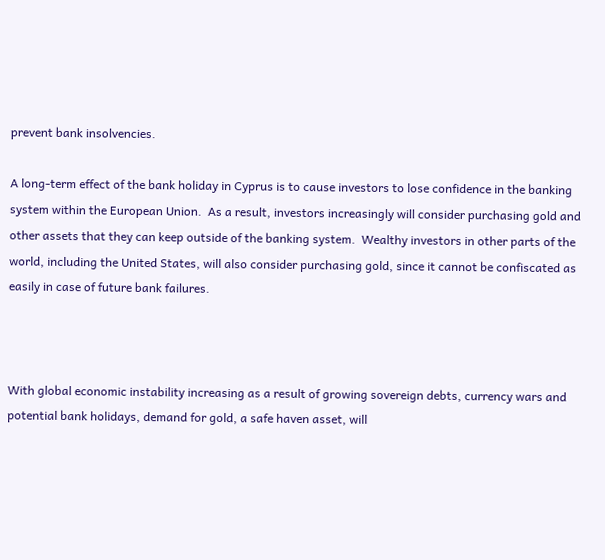prevent bank insolvencies.

A long-term effect of the bank holiday in Cyprus is to cause investors to lose confidence in the banking system within the European Union.  As a result, investors increasingly will consider purchasing gold and other assets that they can keep outside of the banking system.  Wealthy investors in other parts of the world, including the United States, will also consider purchasing gold, since it cannot be confiscated as easily in case of future bank failures.



With global economic instability increasing as a result of growing sovereign debts, currency wars and potential bank holidays, demand for gold, a safe haven asset, will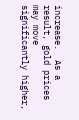increase.  As a result, gold prices may move significantly higher,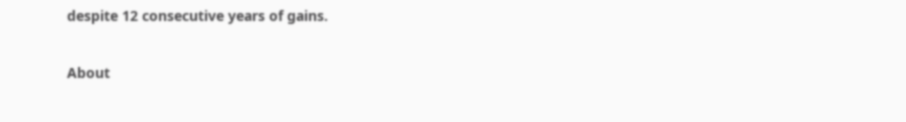despite 12 consecutive years of gains.

About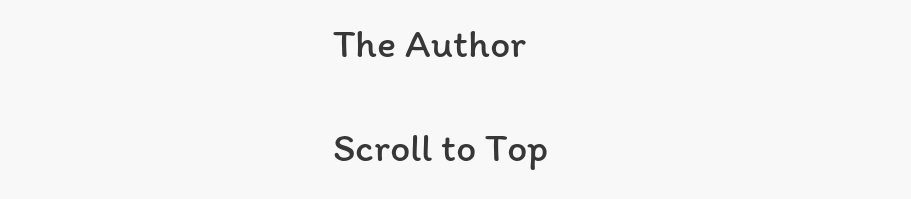The Author

Scroll to Top